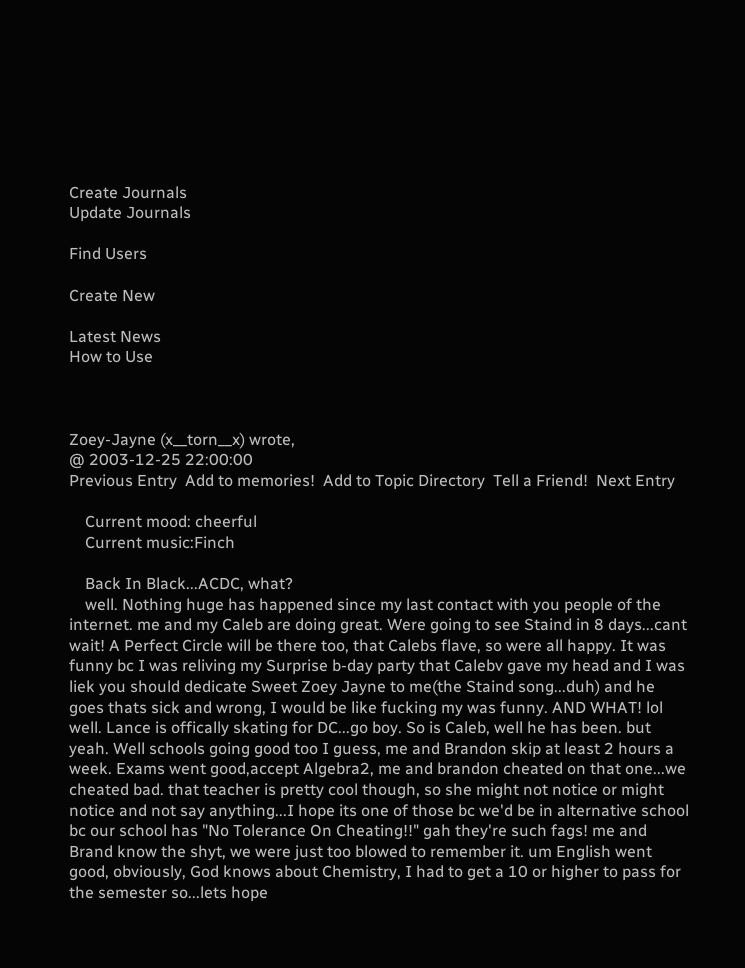Create Journals
Update Journals

Find Users

Create New

Latest News
How to Use



Zoey-Jayne (x__torn__x) wrote,
@ 2003-12-25 22:00:00
Previous Entry  Add to memories!  Add to Topic Directory  Tell a Friend!  Next Entry

    Current mood: cheerful
    Current music:Finch

    Back In Black...ACDC, what?
    well. Nothing huge has happened since my last contact with you people of the internet. me and my Caleb are doing great. Were going to see Staind in 8 days...cant wait! A Perfect Circle will be there too, that Calebs flave, so were all happy. It was funny bc I was reliving my Surprise b-day party that Calebv gave my head and I was liek you should dedicate Sweet Zoey Jayne to me(the Staind song...duh) and he goes thats sick and wrong, I would be like fucking my was funny. AND WHAT! lol well. Lance is offically skating for DC...go boy. So is Caleb, well he has been. but yeah. Well schools going good too I guess, me and Brandon skip at least 2 hours a week. Exams went good,accept Algebra2, me and brandon cheated on that one...we cheated bad. that teacher is pretty cool though, so she might not notice or might notice and not say anything...I hope its one of those bc we'd be in alternative school bc our school has "No Tolerance On Cheating!!" gah they're such fags! me and Brand know the shyt, we were just too blowed to remember it. um English went good, obviously, God knows about Chemistry, I had to get a 10 or higher to pass for the semester so...lets hope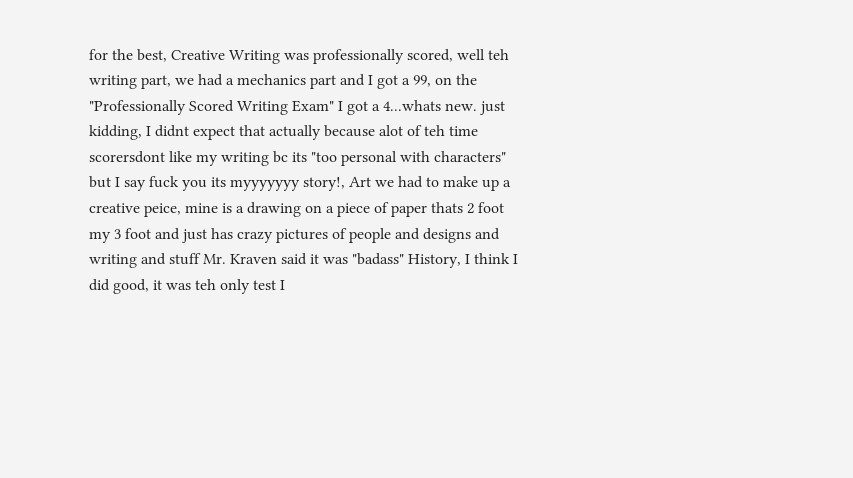for the best, Creative Writing was professionally scored, well teh writing part, we had a mechanics part and I got a 99, on the "Professionally Scored Writing Exam" I got a 4...whats new. just kidding, I didnt expect that actually because alot of teh time scorersdont like my writing bc its "too personal with characters" but I say fuck you its myyyyyyy story!, Art we had to make up a creative peice, mine is a drawing on a piece of paper thats 2 foot my 3 foot and just has crazy pictures of people and designs and writing and stuff Mr. Kraven said it was "badass" History, I think I did good, it was teh only test I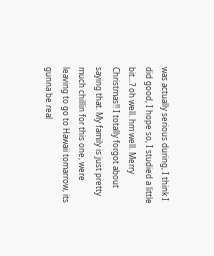was actually serious during, I think I did good, I hope so, I studied a little bit...? oh well. hm well. Merry Christmas!! I totally forgot about saying that. My family is just pretty much chillin for this one, were leaving to go to Hawaii tomarrow, its gunna be real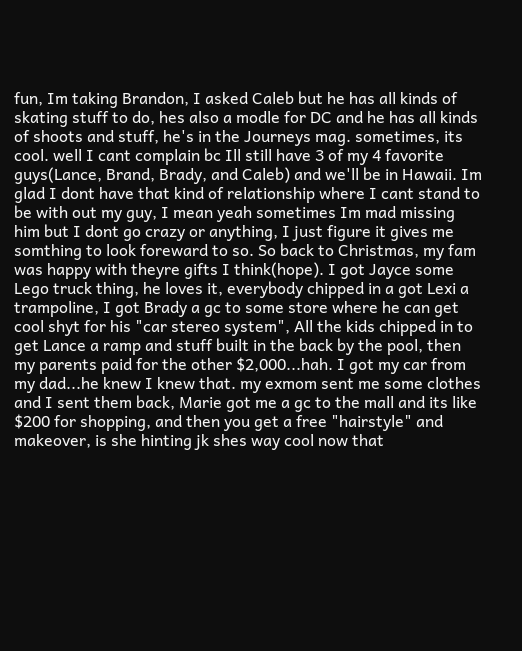fun, Im taking Brandon, I asked Caleb but he has all kinds of skating stuff to do, hes also a modle for DC and he has all kinds of shoots and stuff, he's in the Journeys mag. sometimes, its cool. well I cant complain bc Ill still have 3 of my 4 favorite guys(Lance, Brand, Brady, and Caleb) and we'll be in Hawaii. Im glad I dont have that kind of relationship where I cant stand to be with out my guy, I mean yeah sometimes Im mad missing him but I dont go crazy or anything, I just figure it gives me somthing to look foreward to so. So back to Christmas, my fam was happy with theyre gifts I think(hope). I got Jayce some Lego truck thing, he loves it, everybody chipped in a got Lexi a trampoline, I got Brady a gc to some store where he can get cool shyt for his "car stereo system", All the kids chipped in to get Lance a ramp and stuff built in the back by the pool, then my parents paid for the other $2,000...hah. I got my car from my dad...he knew I knew that. my exmom sent me some clothes and I sent them back, Marie got me a gc to the mall and its like $200 for shopping, and then you get a free "hairstyle" and makeover, is she hinting jk shes way cool now that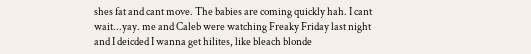shes fat and cant move. The babies are coming quickly hah. I cant wait...yay. me and Caleb were watching Freaky Friday last night and I deicded I wanna get hilites, like bleach blonde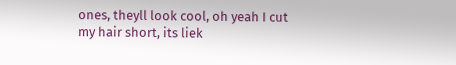ones, theyll look cool, oh yeah I cut my hair short, its liek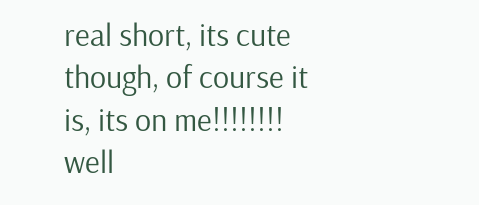real short, its cute though, of course it is, its on me!!!!!!!! well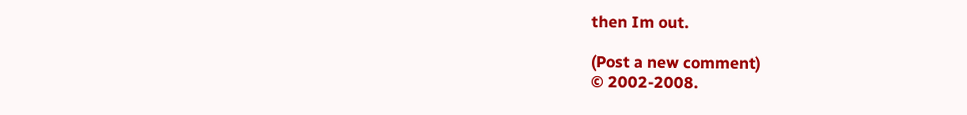then Im out.

(Post a new comment)
© 2002-2008.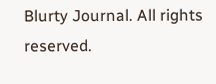Blurty Journal. All rights reserved.